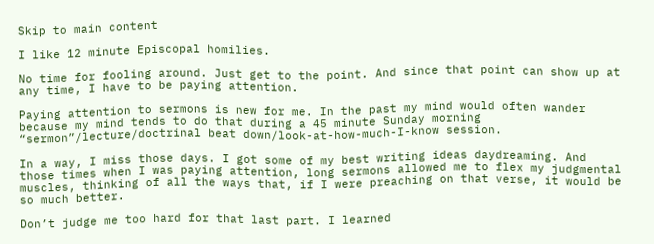Skip to main content

I like 12 minute Episcopal homilies.

No time for fooling around. Just get to the point. And since that point can show up at any time, I have to be paying attention.

Paying attention to sermons is new for me. In the past my mind would often wander because my mind tends to do that during a 45 minute Sunday morning “sermon”/lecture/doctrinal beat down/look-at-how-much-I-know session.

In a way, I miss those days. I got some of my best writing ideas daydreaming. And those times when I was paying attention, long sermons allowed me to flex my judgmental muscles, thinking of all the ways that, if I were preaching on that verse, it would be so much better.

Don’t judge me too hard for that last part. I learned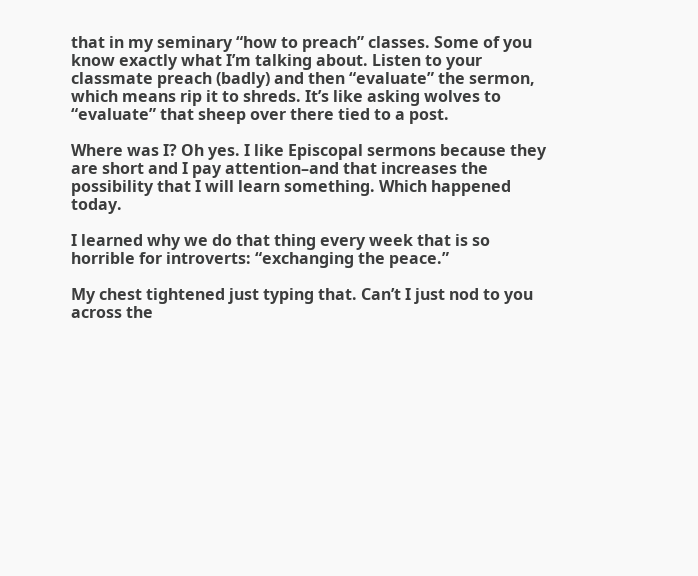that in my seminary “how to preach” classes. Some of you know exactly what I’m talking about. Listen to your classmate preach (badly) and then “evaluate” the sermon, which means rip it to shreds. It’s like asking wolves to “evaluate” that sheep over there tied to a post.

Where was I? Oh yes. I like Episcopal sermons because they are short and I pay attention–and that increases the possibility that I will learn something. Which happened today.

I learned why we do that thing every week that is so horrible for introverts: “exchanging the peace.”

My chest tightened just typing that. Can’t I just nod to you across the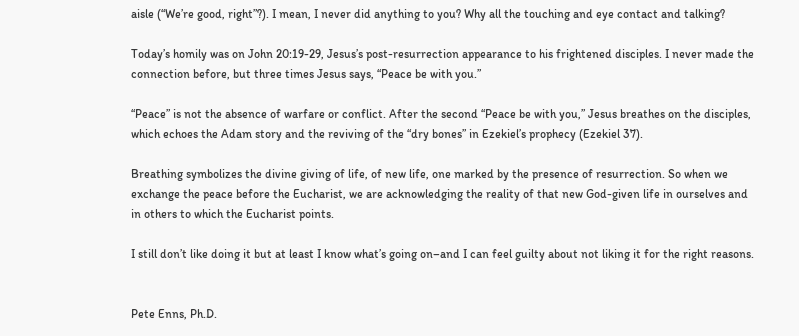aisle (“We’re good, right”?). I mean, I never did anything to you? Why all the touching and eye contact and talking?

Today’s homily was on John 20:19-29, Jesus’s post-resurrection appearance to his frightened disciples. I never made the connection before, but three times Jesus says, “Peace be with you.”

“Peace” is not the absence of warfare or conflict. After the second “Peace be with you,” Jesus breathes on the disciples, which echoes the Adam story and the reviving of the “dry bones” in Ezekiel’s prophecy (Ezekiel 37).

Breathing symbolizes the divine giving of life, of new life, one marked by the presence of resurrection. So when we exchange the peace before the Eucharist, we are acknowledging the reality of that new God-given life in ourselves and in others to which the Eucharist points.

I still don’t like doing it but at least I know what’s going on–and I can feel guilty about not liking it for the right reasons.


Pete Enns, Ph.D.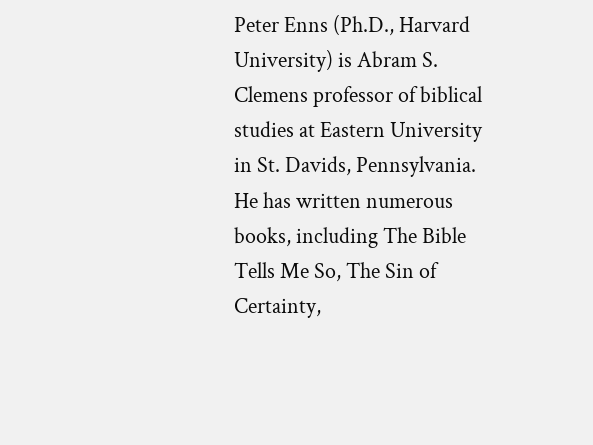Peter Enns (Ph.D., Harvard University) is Abram S. Clemens professor of biblical studies at Eastern University in St. Davids, Pennsylvania. He has written numerous books, including The Bible Tells Me So, The Sin of Certainty,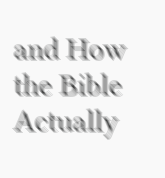and How the Bible Actually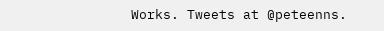Works. Tweets at @peteenns.